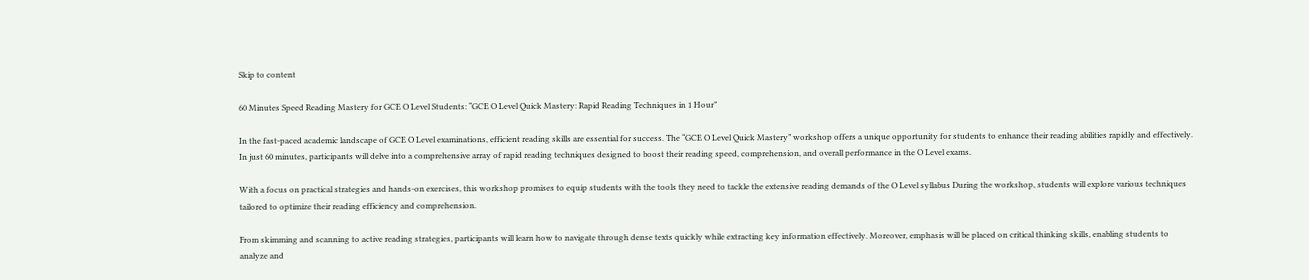Skip to content

60 Minutes Speed Reading Mastery for GCE O Level Students: “GCE O Level Quick Mastery: Rapid Reading Techniques in 1 Hour”

In the fast-paced academic landscape of GCE O Level examinations, efficient reading skills are essential for success. The “GCE O Level Quick Mastery” workshop offers a unique opportunity for students to enhance their reading abilities rapidly and effectively. In just 60 minutes, participants will delve into a comprehensive array of rapid reading techniques designed to boost their reading speed, comprehension, and overall performance in the O Level exams.

With a focus on practical strategies and hands-on exercises, this workshop promises to equip students with the tools they need to tackle the extensive reading demands of the O Level syllabus During the workshop, students will explore various techniques tailored to optimize their reading efficiency and comprehension.

From skimming and scanning to active reading strategies, participants will learn how to navigate through dense texts quickly while extracting key information effectively. Moreover, emphasis will be placed on critical thinking skills, enabling students to analyze and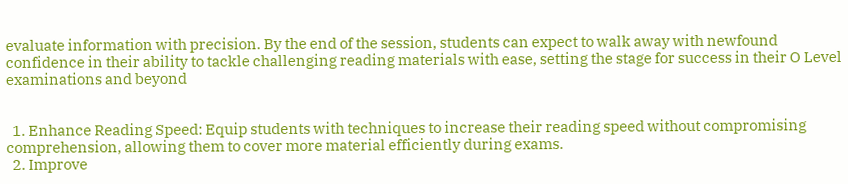evaluate information with precision. By the end of the session, students can expect to walk away with newfound confidence in their ability to tackle challenging reading materials with ease, setting the stage for success in their O Level examinations and beyond


  1. Enhance Reading Speed: Equip students with techniques to increase their reading speed without compromising comprehension, allowing them to cover more material efficiently during exams.
  2. Improve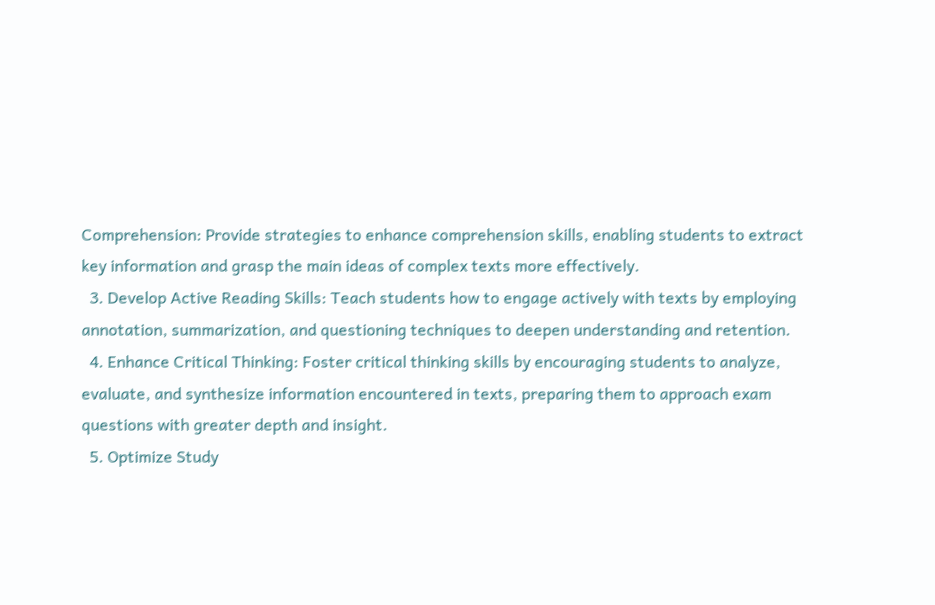Comprehension: Provide strategies to enhance comprehension skills, enabling students to extract key information and grasp the main ideas of complex texts more effectively.
  3. Develop Active Reading Skills: Teach students how to engage actively with texts by employing annotation, summarization, and questioning techniques to deepen understanding and retention.
  4. Enhance Critical Thinking: Foster critical thinking skills by encouraging students to analyze, evaluate, and synthesize information encountered in texts, preparing them to approach exam questions with greater depth and insight.
  5. Optimize Study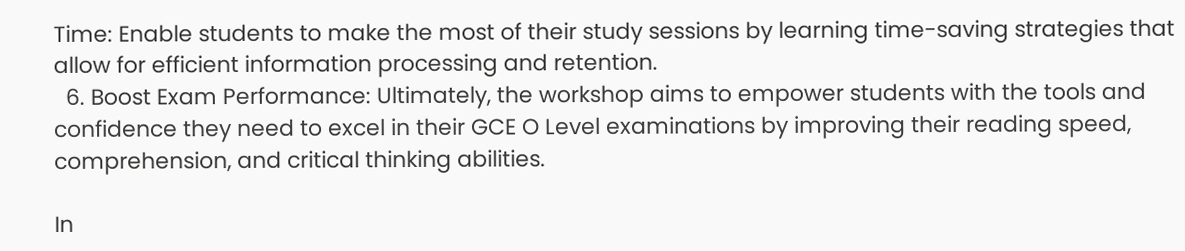Time: Enable students to make the most of their study sessions by learning time-saving strategies that allow for efficient information processing and retention.
  6. Boost Exam Performance: Ultimately, the workshop aims to empower students with the tools and confidence they need to excel in their GCE O Level examinations by improving their reading speed, comprehension, and critical thinking abilities.

In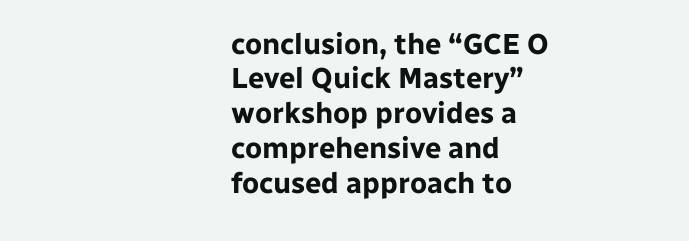conclusion, the “GCE O Level Quick Mastery” workshop provides a comprehensive and focused approach to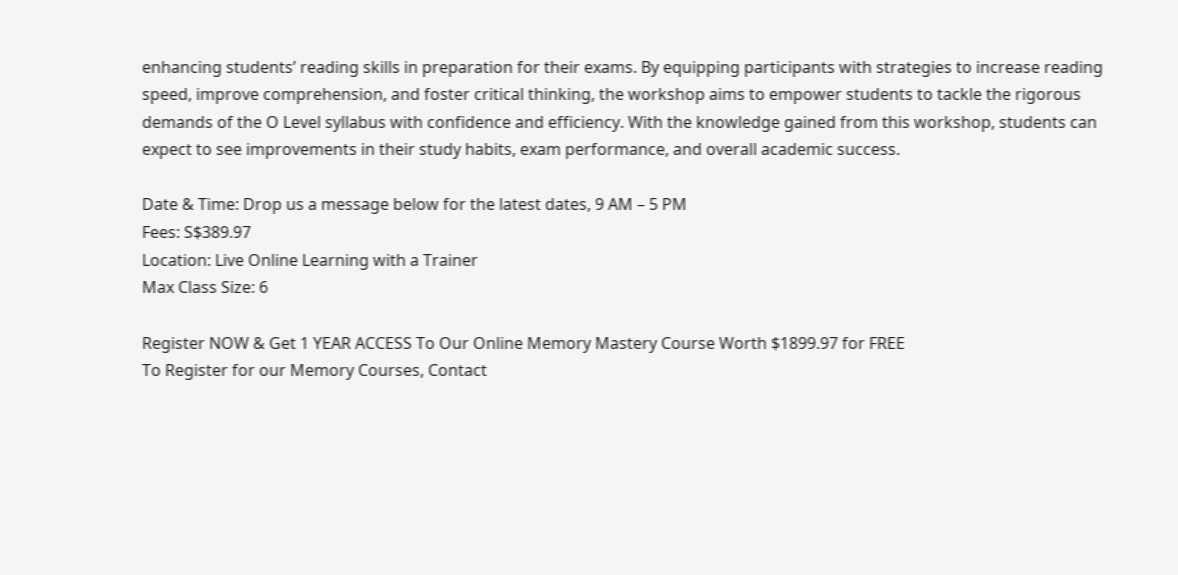enhancing students’ reading skills in preparation for their exams. By equipping participants with strategies to increase reading speed, improve comprehension, and foster critical thinking, the workshop aims to empower students to tackle the rigorous demands of the O Level syllabus with confidence and efficiency. With the knowledge gained from this workshop, students can expect to see improvements in their study habits, exam performance, and overall academic success.

Date & Time: Drop us a message below for the latest dates, 9 AM – 5 PM
Fees: S$389.97
Location: Live Online Learning with a Trainer
Max Class Size: 6

Register NOW & Get 1 YEAR ACCESS To Our Online Memory Mastery Course Worth $1899.97 for FREE
To Register for our Memory Courses, Contact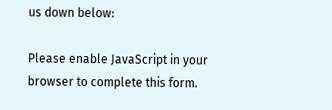us down below:

Please enable JavaScript in your browser to complete this form.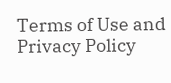Terms of Use and Privacy Policy